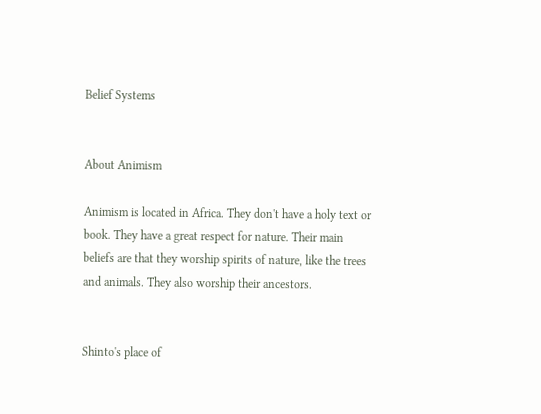Belief Systems


About Animism

Animism is located in Africa. They don't have a holy text or book. They have a great respect for nature. Their main beliefs are that they worship spirits of nature, like the trees and animals. They also worship their ancestors.


Shinto's place of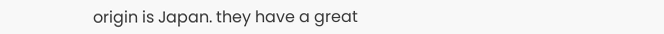origin is Japan. they have a great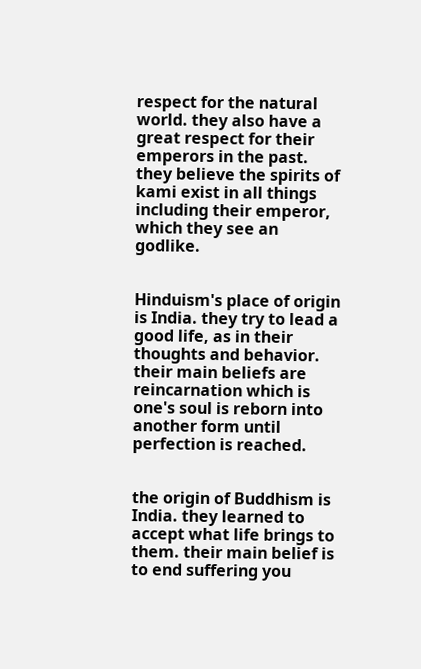respect for the natural world. they also have a great respect for their emperors in the past. they believe the spirits of kami exist in all things including their emperor, which they see an godlike.


Hinduism's place of origin is India. they try to lead a good life, as in their thoughts and behavior. their main beliefs are reincarnation which is one's soul is reborn into another form until perfection is reached.


the origin of Buddhism is India. they learned to accept what life brings to them. their main belief is to end suffering you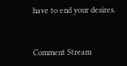have to end your desires.


Comment Stream